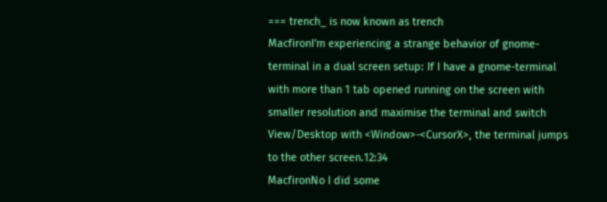=== trench_ is now known as trench
MacfironI'm experiencing a strange behavior of gnome-terminal in a dual screen setup: If I have a gnome-terminal with more than 1 tab opened running on the screen with smaller resolution and maximise the terminal and switch View/Desktop with <Window>-<CursorX>, the terminal jumps to the other screen.12:34
MacfironNo I did some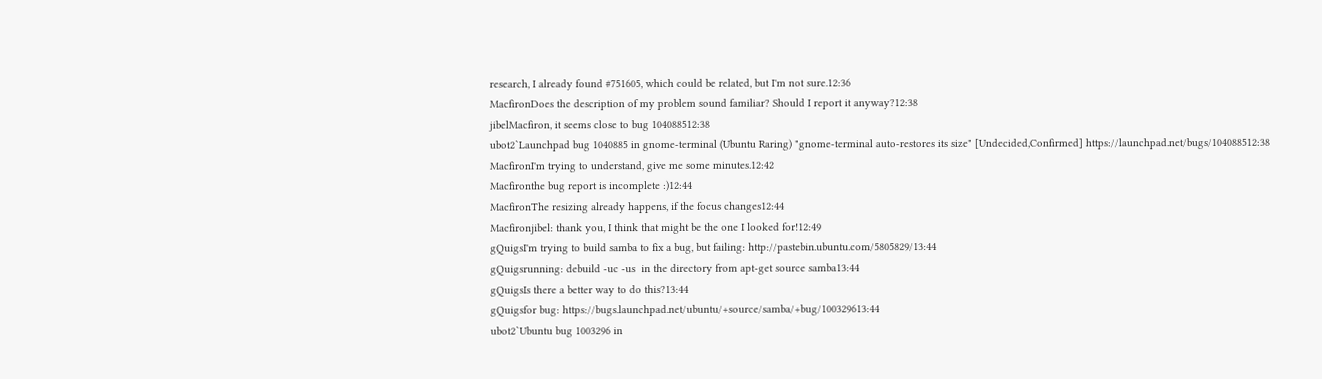research, I already found #751605, which could be related, but I'm not sure.12:36
MacfironDoes the description of my problem sound familiar? Should I report it anyway?12:38
jibelMacfiron, it seems close to bug 104088512:38
ubot2`Launchpad bug 1040885 in gnome-terminal (Ubuntu Raring) "gnome-terminal auto-restores its size" [Undecided,Confirmed] https://launchpad.net/bugs/104088512:38
MacfironI'm trying to understand, give me some minutes.12:42
Macfironthe bug report is incomplete :)12:44
MacfironThe resizing already happens, if the focus changes12:44
Macfironjibel: thank you, I think that might be the one I looked for!12:49
gQuigsI'm trying to build samba to fix a bug, but failing: http://pastebin.ubuntu.com/5805829/13:44
gQuigsrunning: debuild -uc -us  in the directory from apt-get source samba13:44
gQuigsIs there a better way to do this?13:44
gQuigsfor bug: https://bugs.launchpad.net/ubuntu/+source/samba/+bug/100329613:44
ubot2`Ubuntu bug 1003296 in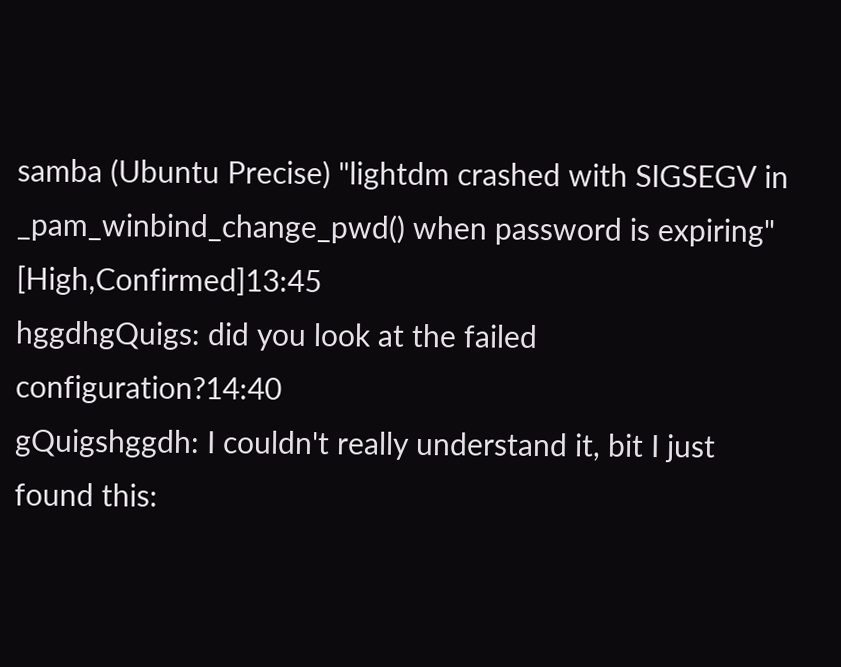samba (Ubuntu Precise) "lightdm crashed with SIGSEGV in _pam_winbind_change_pwd() when password is expiring" [High,Confirmed]13:45
hggdhgQuigs: did you look at the failed configuration?14:40
gQuigshggdh: I couldn't really understand it, bit I just found this: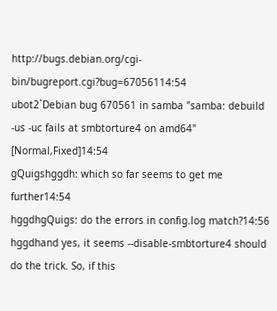http://bugs.debian.org/cgi-bin/bugreport.cgi?bug=67056114:54
ubot2`Debian bug 670561 in samba "samba: debuild -us -uc fails at smbtorture4 on amd64" [Normal,Fixed]14:54
gQuigshggdh: which so far seems to get me further14:54
hggdhgQuigs: do the errors in config.log match?14:56
hggdhand yes, it seems --disable-smbtorture4 should do the trick. So, if this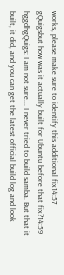works, please make sure to identify this additional fix14:57
gQuigsbut how was it actually built for Ubuntu before that fix?14:59
hggdhgQuigs: I am not sure... I never tried to build samba. But that it built, it did, and you can get the latest official build log and look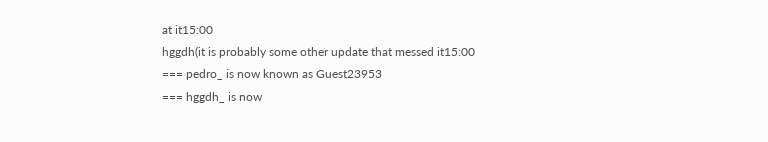at it15:00
hggdh(it is probably some other update that messed it15:00
=== pedro_ is now known as Guest23953
=== hggdh_ is now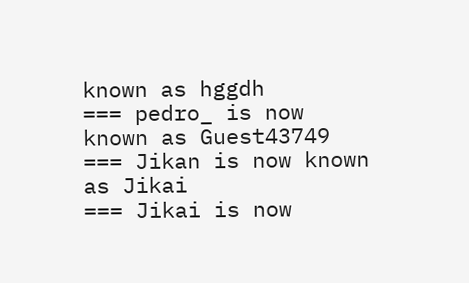known as hggdh
=== pedro_ is now known as Guest43749
=== Jikan is now known as Jikai
=== Jikai is now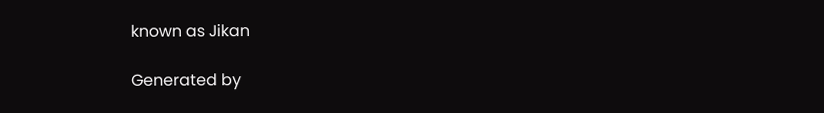known as Jikan

Generated by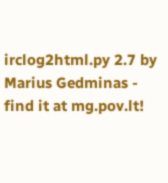irclog2html.py 2.7 by Marius Gedminas - find it at mg.pov.lt!